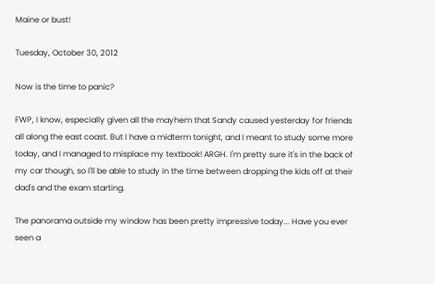Maine or bust!

Tuesday, October 30, 2012

Now is the time to panic?

FWP, I know, especially given all the mayhem that Sandy caused yesterday for friends all along the east coast. But I have a midterm tonight, and I meant to study some more today, and I managed to misplace my textbook! ARGH. I'm pretty sure it's in the back of my car though, so I'll be able to study in the time between dropping the kids off at their dad's and the exam starting.

The panorama outside my window has been pretty impressive today... Have you ever seen a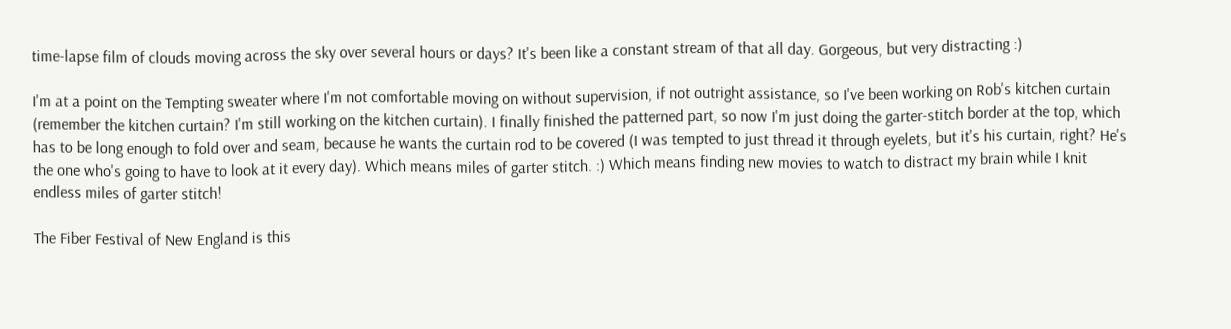time-lapse film of clouds moving across the sky over several hours or days? It's been like a constant stream of that all day. Gorgeous, but very distracting :)

I'm at a point on the Tempting sweater where I'm not comfortable moving on without supervision, if not outright assistance, so I've been working on Rob's kitchen curtain (remember the kitchen curtain? I'm still working on the kitchen curtain). I finally finished the patterned part, so now I'm just doing the garter-stitch border at the top, which has to be long enough to fold over and seam, because he wants the curtain rod to be covered (I was tempted to just thread it through eyelets, but it's his curtain, right? He's the one who's going to have to look at it every day). Which means miles of garter stitch. :) Which means finding new movies to watch to distract my brain while I knit endless miles of garter stitch!

The Fiber Festival of New England is this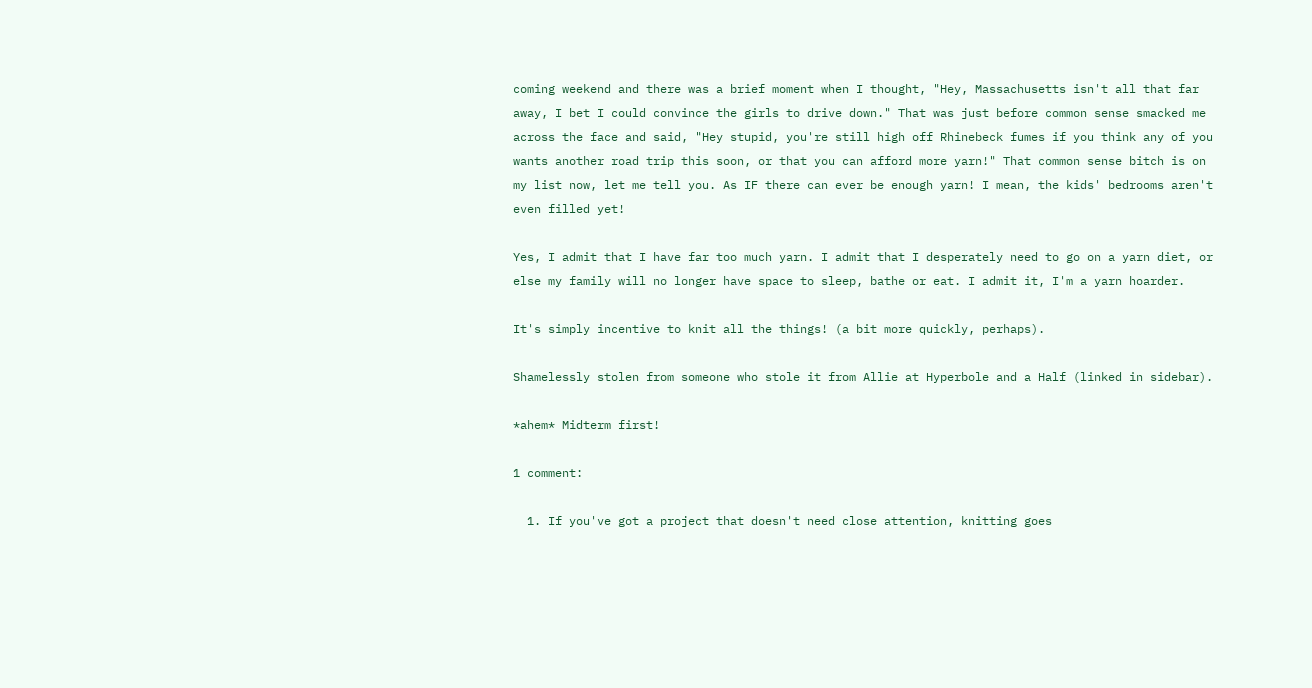coming weekend and there was a brief moment when I thought, "Hey, Massachusetts isn't all that far away, I bet I could convince the girls to drive down." That was just before common sense smacked me across the face and said, "Hey stupid, you're still high off Rhinebeck fumes if you think any of you wants another road trip this soon, or that you can afford more yarn!" That common sense bitch is on my list now, let me tell you. As IF there can ever be enough yarn! I mean, the kids' bedrooms aren't even filled yet!

Yes, I admit that I have far too much yarn. I admit that I desperately need to go on a yarn diet, or else my family will no longer have space to sleep, bathe or eat. I admit it, I'm a yarn hoarder.

It's simply incentive to knit all the things! (a bit more quickly, perhaps).

Shamelessly stolen from someone who stole it from Allie at Hyperbole and a Half (linked in sidebar).

*ahem* Midterm first!

1 comment:

  1. If you've got a project that doesn't need close attention, knitting goes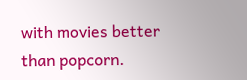with movies better than popcorn.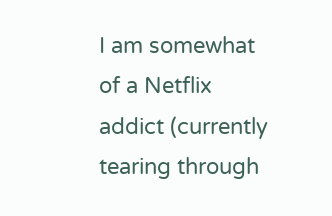I am somewhat of a Netflix addict (currently tearing through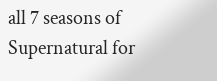all 7 seasons of Supernatural for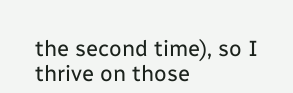the second time), so I thrive on those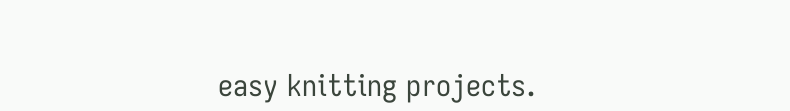easy knitting projects.